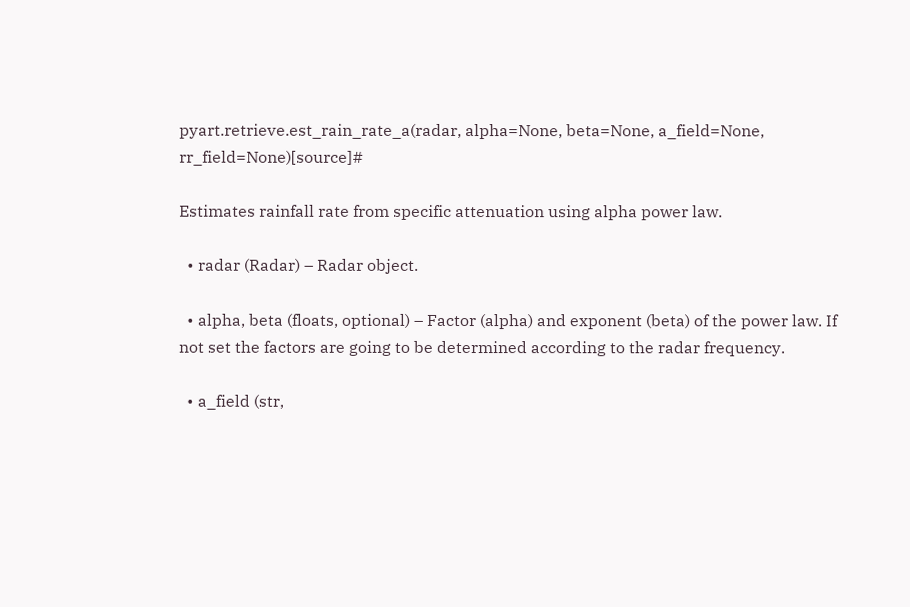pyart.retrieve.est_rain_rate_a(radar, alpha=None, beta=None, a_field=None, rr_field=None)[source]#

Estimates rainfall rate from specific attenuation using alpha power law.

  • radar (Radar) – Radar object.

  • alpha, beta (floats, optional) – Factor (alpha) and exponent (beta) of the power law. If not set the factors are going to be determined according to the radar frequency.

  • a_field (str,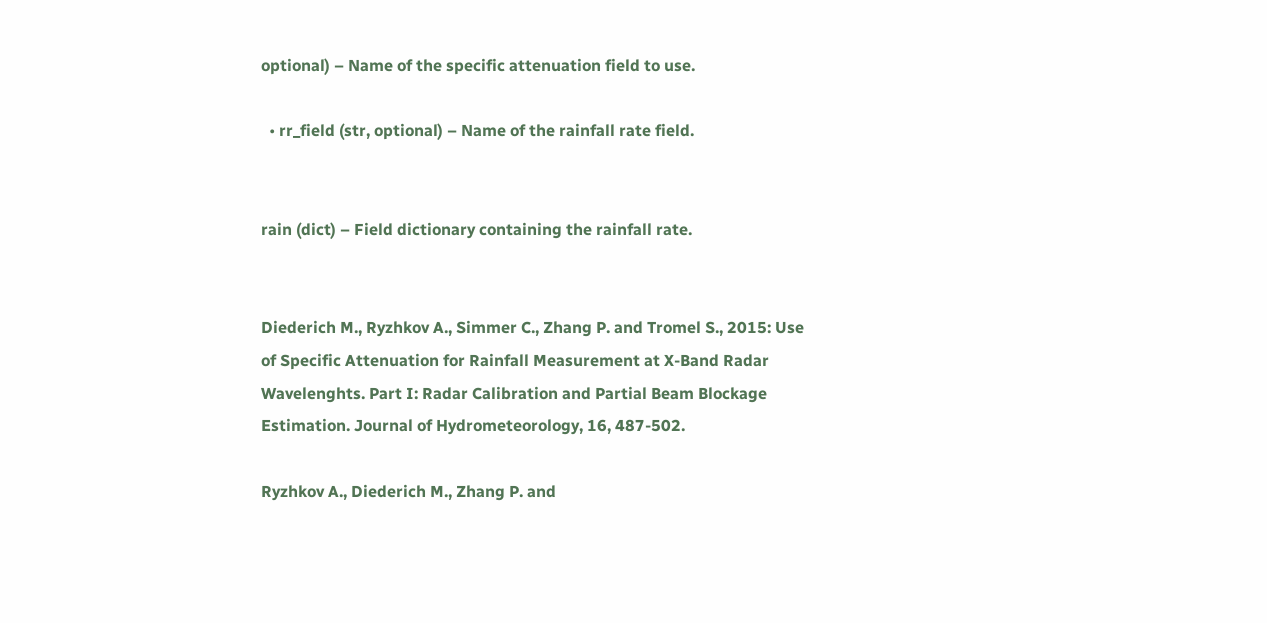optional) – Name of the specific attenuation field to use.

  • rr_field (str, optional) – Name of the rainfall rate field.


rain (dict) – Field dictionary containing the rainfall rate.


Diederich M., Ryzhkov A., Simmer C., Zhang P. and Tromel S., 2015: Use of Specific Attenuation for Rainfall Measurement at X-Band Radar Wavelenghts. Part I: Radar Calibration and Partial Beam Blockage Estimation. Journal of Hydrometeorology, 16, 487-502.

Ryzhkov A., Diederich M., Zhang P. and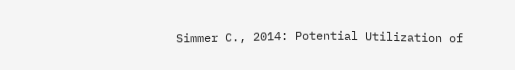Simmer C., 2014: Potential Utilization of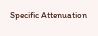Specific Attenuation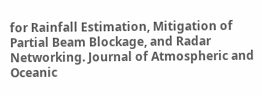for Rainfall Estimation, Mitigation of Partial Beam Blockage, and Radar Networking. Journal of Atmospheric and Oceanic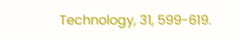Technology, 31, 599-619.